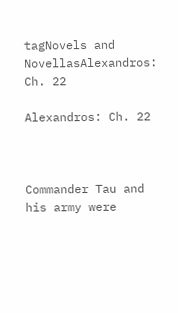tagNovels and NovellasAlexandros: Ch. 22

Alexandros: Ch. 22



Commander Tau and his army were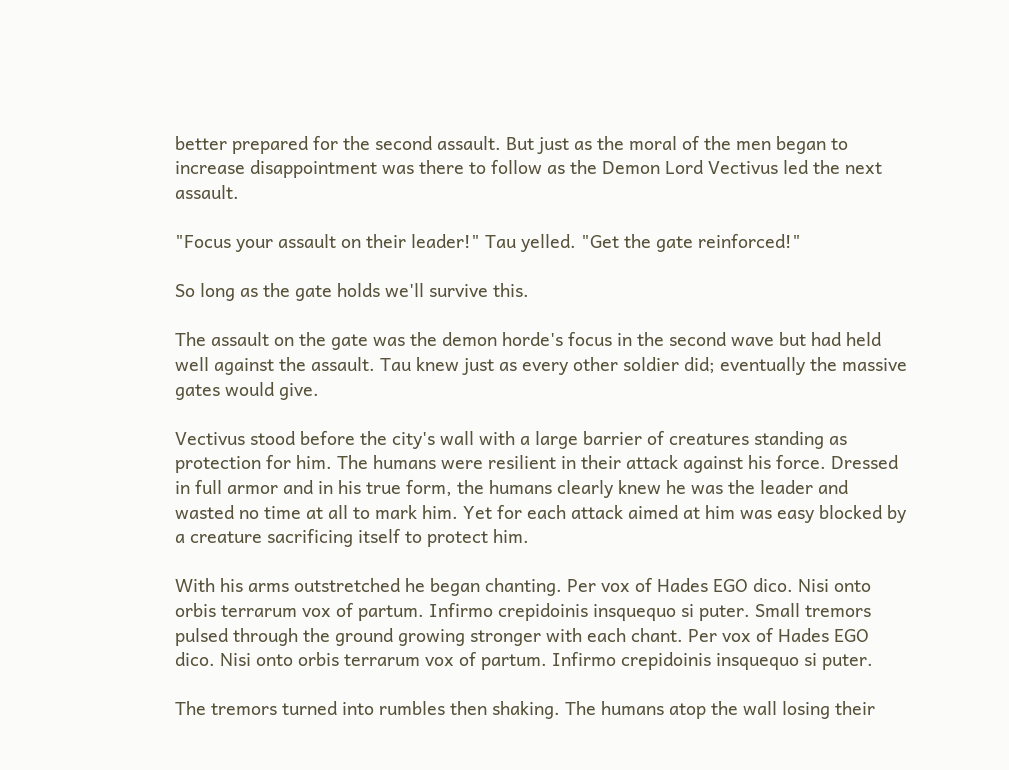better prepared for the second assault. But just as the moral of the men began to increase disappointment was there to follow as the Demon Lord Vectivus led the next assault.

"Focus your assault on their leader!" Tau yelled. "Get the gate reinforced!"

So long as the gate holds we'll survive this.

The assault on the gate was the demon horde's focus in the second wave but had held well against the assault. Tau knew just as every other soldier did; eventually the massive gates would give.

Vectivus stood before the city's wall with a large barrier of creatures standing as protection for him. The humans were resilient in their attack against his force. Dressed in full armor and in his true form, the humans clearly knew he was the leader and wasted no time at all to mark him. Yet for each attack aimed at him was easy blocked by a creature sacrificing itself to protect him.

With his arms outstretched he began chanting. Per vox of Hades EGO dico. Nisi onto orbis terrarum vox of partum. Infirmo crepidoinis insquequo si puter. Small tremors pulsed through the ground growing stronger with each chant. Per vox of Hades EGO dico. Nisi onto orbis terrarum vox of partum. Infirmo crepidoinis insquequo si puter.

The tremors turned into rumbles then shaking. The humans atop the wall losing their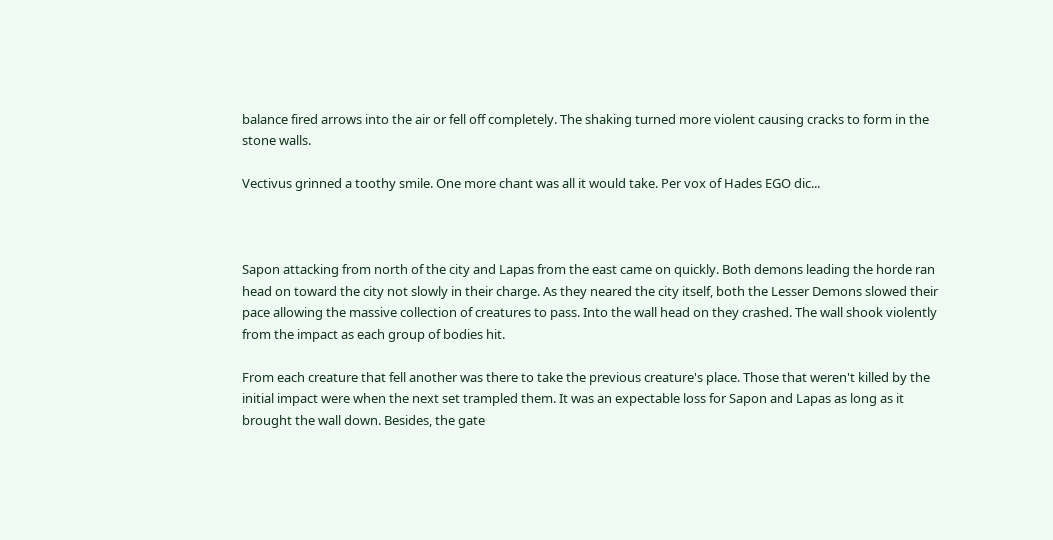balance fired arrows into the air or fell off completely. The shaking turned more violent causing cracks to form in the stone walls.

Vectivus grinned a toothy smile. One more chant was all it would take. Per vox of Hades EGO dic...



Sapon attacking from north of the city and Lapas from the east came on quickly. Both demons leading the horde ran head on toward the city not slowly in their charge. As they neared the city itself, both the Lesser Demons slowed their pace allowing the massive collection of creatures to pass. Into the wall head on they crashed. The wall shook violently from the impact as each group of bodies hit.

From each creature that fell another was there to take the previous creature's place. Those that weren't killed by the initial impact were when the next set trampled them. It was an expectable loss for Sapon and Lapas as long as it brought the wall down. Besides, the gate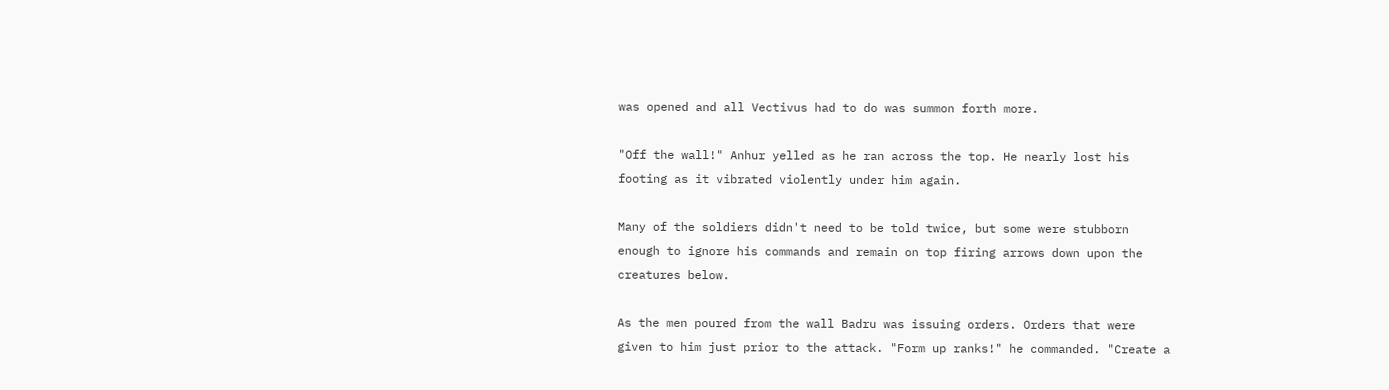was opened and all Vectivus had to do was summon forth more.

"Off the wall!" Anhur yelled as he ran across the top. He nearly lost his footing as it vibrated violently under him again.

Many of the soldiers didn't need to be told twice, but some were stubborn enough to ignore his commands and remain on top firing arrows down upon the creatures below.

As the men poured from the wall Badru was issuing orders. Orders that were given to him just prior to the attack. "Form up ranks!" he commanded. "Create a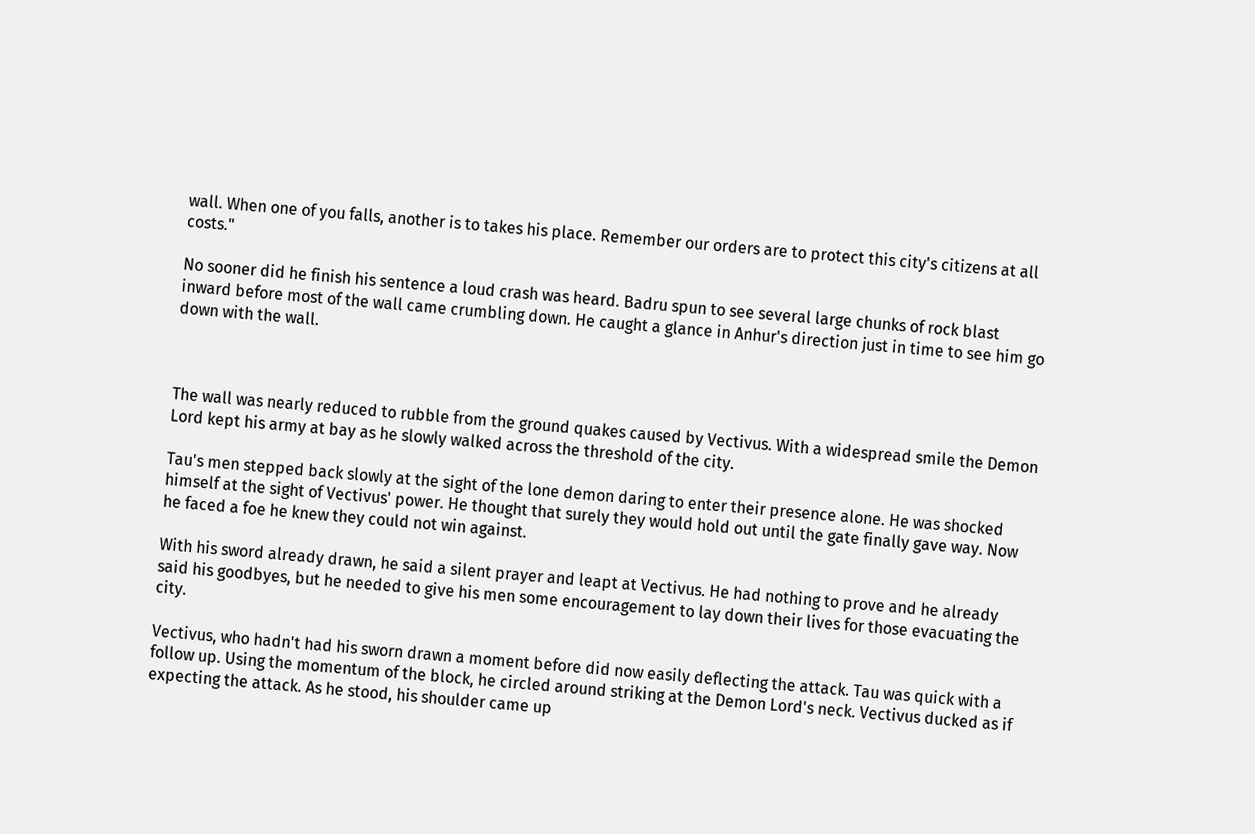wall. When one of you falls, another is to takes his place. Remember our orders are to protect this city's citizens at all costs."

No sooner did he finish his sentence a loud crash was heard. Badru spun to see several large chunks of rock blast inward before most of the wall came crumbling down. He caught a glance in Anhur's direction just in time to see him go down with the wall.



The wall was nearly reduced to rubble from the ground quakes caused by Vectivus. With a widespread smile the Demon Lord kept his army at bay as he slowly walked across the threshold of the city.

Tau's men stepped back slowly at the sight of the lone demon daring to enter their presence alone. He was shocked himself at the sight of Vectivus' power. He thought that surely they would hold out until the gate finally gave way. Now he faced a foe he knew they could not win against.

With his sword already drawn, he said a silent prayer and leapt at Vectivus. He had nothing to prove and he already said his goodbyes, but he needed to give his men some encouragement to lay down their lives for those evacuating the city.

Vectivus, who hadn't had his sworn drawn a moment before did now easily deflecting the attack. Tau was quick with a follow up. Using the momentum of the block, he circled around striking at the Demon Lord's neck. Vectivus ducked as if expecting the attack. As he stood, his shoulder came up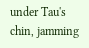under Tau's chin, jamming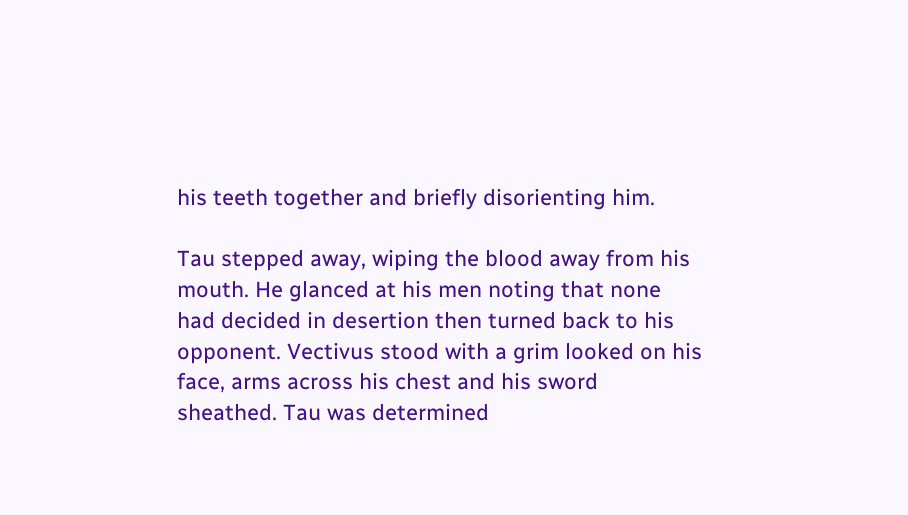his teeth together and briefly disorienting him.

Tau stepped away, wiping the blood away from his mouth. He glanced at his men noting that none had decided in desertion then turned back to his opponent. Vectivus stood with a grim looked on his face, arms across his chest and his sword sheathed. Tau was determined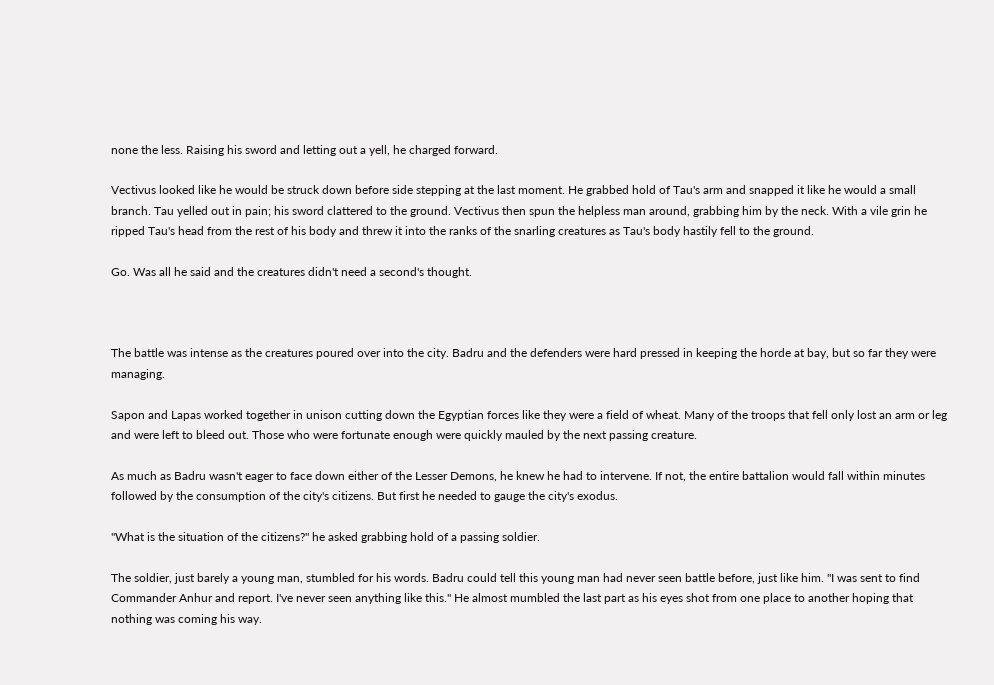none the less. Raising his sword and letting out a yell, he charged forward.

Vectivus looked like he would be struck down before side stepping at the last moment. He grabbed hold of Tau's arm and snapped it like he would a small branch. Tau yelled out in pain; his sword clattered to the ground. Vectivus then spun the helpless man around, grabbing him by the neck. With a vile grin he ripped Tau's head from the rest of his body and threw it into the ranks of the snarling creatures as Tau's body hastily fell to the ground.

Go. Was all he said and the creatures didn't need a second's thought.



The battle was intense as the creatures poured over into the city. Badru and the defenders were hard pressed in keeping the horde at bay, but so far they were managing.

Sapon and Lapas worked together in unison cutting down the Egyptian forces like they were a field of wheat. Many of the troops that fell only lost an arm or leg and were left to bleed out. Those who were fortunate enough were quickly mauled by the next passing creature.

As much as Badru wasn't eager to face down either of the Lesser Demons, he knew he had to intervene. If not, the entire battalion would fall within minutes followed by the consumption of the city's citizens. But first he needed to gauge the city's exodus.

"What is the situation of the citizens?" he asked grabbing hold of a passing soldier.

The soldier, just barely a young man, stumbled for his words. Badru could tell this young man had never seen battle before, just like him. "I was sent to find Commander Anhur and report. I've never seen anything like this." He almost mumbled the last part as his eyes shot from one place to another hoping that nothing was coming his way.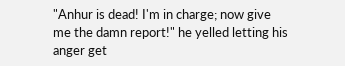"Anhur is dead! I'm in charge; now give me the damn report!" he yelled letting his anger get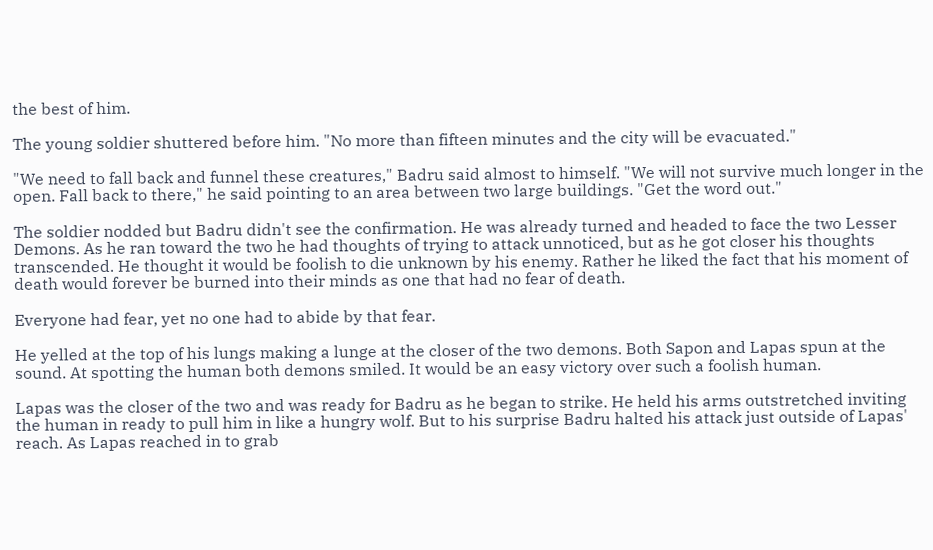the best of him.

The young soldier shuttered before him. "No more than fifteen minutes and the city will be evacuated."

"We need to fall back and funnel these creatures," Badru said almost to himself. "We will not survive much longer in the open. Fall back to there," he said pointing to an area between two large buildings. "Get the word out."

The soldier nodded but Badru didn't see the confirmation. He was already turned and headed to face the two Lesser Demons. As he ran toward the two he had thoughts of trying to attack unnoticed, but as he got closer his thoughts transcended. He thought it would be foolish to die unknown by his enemy. Rather he liked the fact that his moment of death would forever be burned into their minds as one that had no fear of death.

Everyone had fear, yet no one had to abide by that fear.

He yelled at the top of his lungs making a lunge at the closer of the two demons. Both Sapon and Lapas spun at the sound. At spotting the human both demons smiled. It would be an easy victory over such a foolish human.

Lapas was the closer of the two and was ready for Badru as he began to strike. He held his arms outstretched inviting the human in ready to pull him in like a hungry wolf. But to his surprise Badru halted his attack just outside of Lapas' reach. As Lapas reached in to grab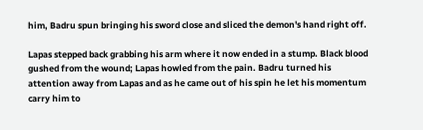him, Badru spun bringing his sword close and sliced the demon's hand right off.

Lapas stepped back grabbing his arm where it now ended in a stump. Black blood gushed from the wound; Lapas howled from the pain. Badru turned his attention away from Lapas and as he came out of his spin he let his momentum carry him to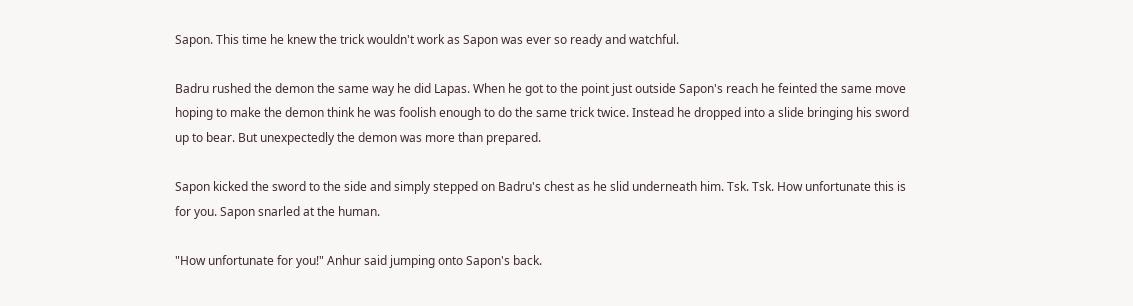Sapon. This time he knew the trick wouldn't work as Sapon was ever so ready and watchful.

Badru rushed the demon the same way he did Lapas. When he got to the point just outside Sapon's reach he feinted the same move hoping to make the demon think he was foolish enough to do the same trick twice. Instead he dropped into a slide bringing his sword up to bear. But unexpectedly the demon was more than prepared.

Sapon kicked the sword to the side and simply stepped on Badru's chest as he slid underneath him. Tsk. Tsk. How unfortunate this is for you. Sapon snarled at the human.

"How unfortunate for you!" Anhur said jumping onto Sapon's back.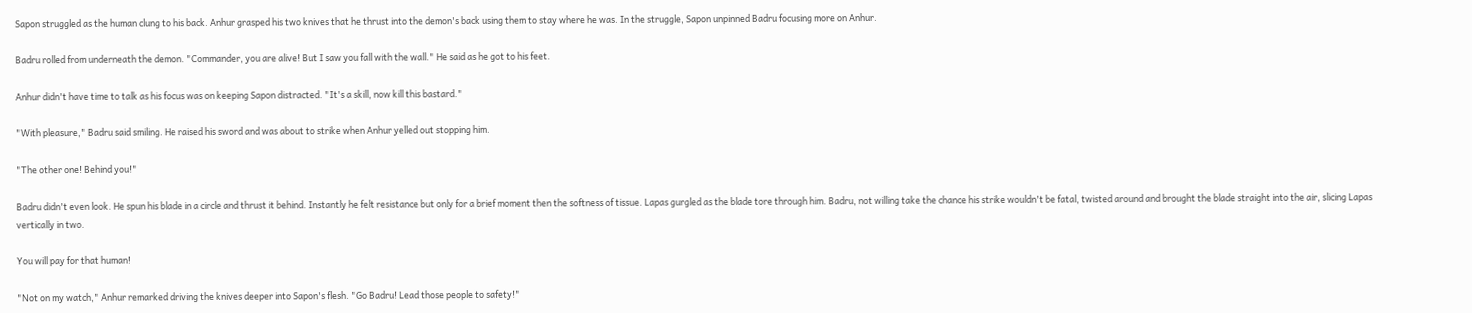Sapon struggled as the human clung to his back. Anhur grasped his two knives that he thrust into the demon's back using them to stay where he was. In the struggle, Sapon unpinned Badru focusing more on Anhur.

Badru rolled from underneath the demon. "Commander, you are alive! But I saw you fall with the wall." He said as he got to his feet.

Anhur didn't have time to talk as his focus was on keeping Sapon distracted. "It's a skill, now kill this bastard."

"With pleasure," Badru said smiling. He raised his sword and was about to strike when Anhur yelled out stopping him.

"The other one! Behind you!"

Badru didn't even look. He spun his blade in a circle and thrust it behind. Instantly he felt resistance but only for a brief moment then the softness of tissue. Lapas gurgled as the blade tore through him. Badru, not willing take the chance his strike wouldn't be fatal, twisted around and brought the blade straight into the air, slicing Lapas vertically in two.

You will pay for that human!

"Not on my watch," Anhur remarked driving the knives deeper into Sapon's flesh. "Go Badru! Lead those people to safety!"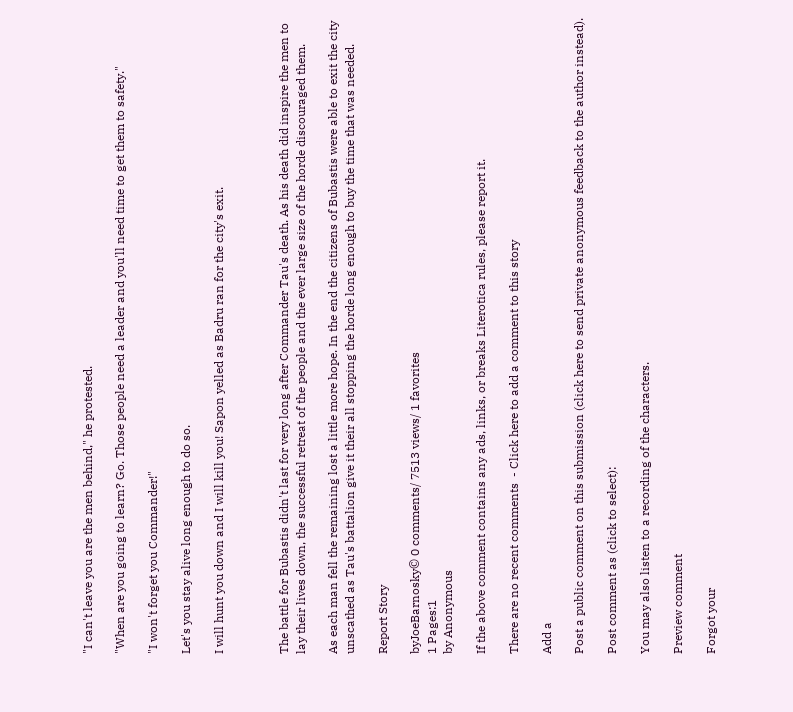"I can't leave you are the men behind," he protested.

"When are you going to learn? Go. Those people need a leader and you'll need time to get them to safety."

"I won't forget you Commander!"

Let's you stay alive long enough to do so.

I will hunt you down and I will kill you! Sapon yelled as Badru ran for the city's exit.



The battle for Bubastis didn't last for very long after Commander Tau's death. As his death did inspire the men to lay their lives down, the successful retreat of the people and the ever large size of the horde discouraged them.

As each man fell the remaining lost a little more hope. In the end the citizens of Bubastis were able to exit the city unscathed as Tau's battalion give it their all stopping the horde long enough to buy the time that was needed.

Report Story

byJoeBarnosky© 0 comments/ 7513 views/ 1 favorites
1 Pages:1
by Anonymous

If the above comment contains any ads, links, or breaks Literotica rules, please report it.

There are no recent comments  - Click here to add a comment to this story

Add a

Post a public comment on this submission (click here to send private anonymous feedback to the author instead).

Post comment as (click to select):

You may also listen to a recording of the characters.

Preview comment

Forgot your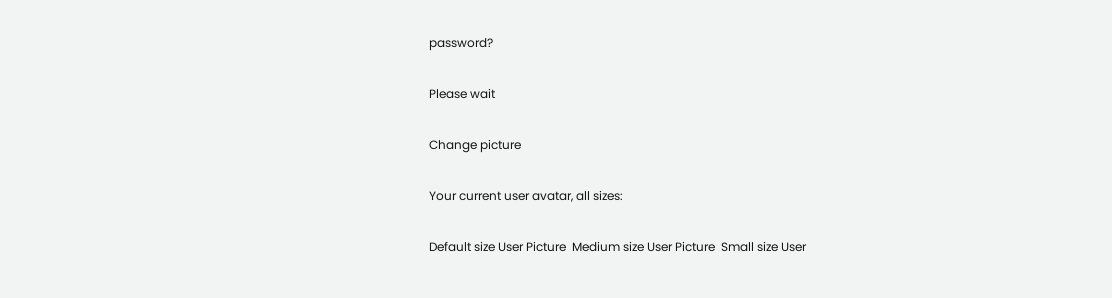password?

Please wait

Change picture

Your current user avatar, all sizes:

Default size User Picture  Medium size User Picture  Small size User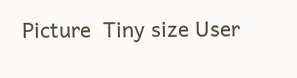Picture  Tiny size User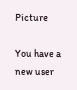Picture

You have a new user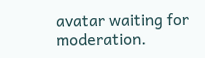avatar waiting for moderation.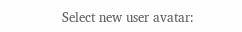Select new user avatar: